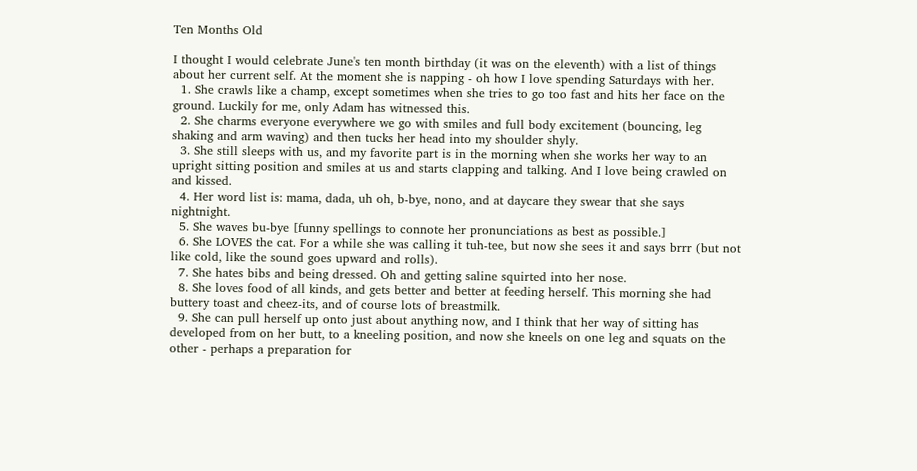Ten Months Old

I thought I would celebrate June's ten month birthday (it was on the eleventh) with a list of things about her current self. At the moment she is napping - oh how I love spending Saturdays with her.
  1. She crawls like a champ, except sometimes when she tries to go too fast and hits her face on the ground. Luckily for me, only Adam has witnessed this.
  2. She charms everyone everywhere we go with smiles and full body excitement (bouncing, leg shaking and arm waving) and then tucks her head into my shoulder shyly.
  3. She still sleeps with us, and my favorite part is in the morning when she works her way to an upright sitting position and smiles at us and starts clapping and talking. And I love being crawled on and kissed.
  4. Her word list is: mama, dada, uh oh, b-bye, nono, and at daycare they swear that she says nightnight.
  5. She waves bu-bye [funny spellings to connote her pronunciations as best as possible.]
  6. She LOVES the cat. For a while she was calling it tuh-tee, but now she sees it and says brrr (but not like cold, like the sound goes upward and rolls).
  7. She hates bibs and being dressed. Oh and getting saline squirted into her nose.
  8. She loves food of all kinds, and gets better and better at feeding herself. This morning she had buttery toast and cheez-its, and of course lots of breastmilk.
  9. She can pull herself up onto just about anything now, and I think that her way of sitting has developed from on her butt, to a kneeling position, and now she kneels on one leg and squats on the other - perhaps a preparation for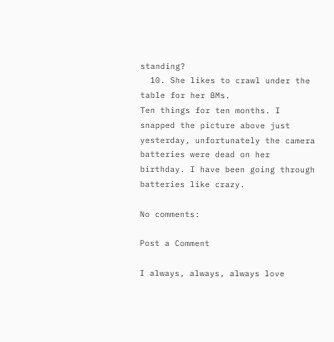standing?
  10. She likes to crawl under the table for her BMs.
Ten things for ten months. I snapped the picture above just yesterday, unfortunately the camera batteries were dead on her birthday. I have been going through batteries like crazy.

No comments:

Post a Comment

I always, always, always love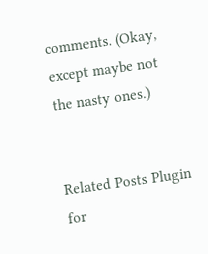comments. (Okay, except maybe not the nasty ones.)


Related Posts Plugin for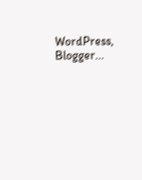WordPress, Blogger...